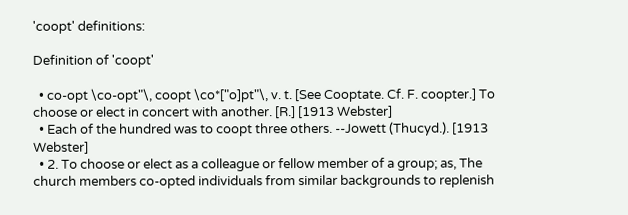'coopt' definitions:

Definition of 'coopt'

  • co-opt \co-opt"\, coopt \co*["o]pt"\, v. t. [See Cooptate. Cf. F. coopter.] To choose or elect in concert with another. [R.] [1913 Webster]
  • Each of the hundred was to coopt three others. --Jowett (Thucyd.). [1913 Webster]
  • 2. To choose or elect as a colleague or fellow member of a group; as, The church members co-opted individuals from similar backgrounds to replenish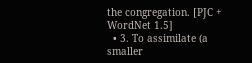the congregation. [PJC + WordNet 1.5]
  • 3. To assimilate (a smaller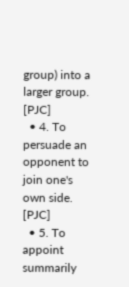group) into a larger group. [PJC]
  • 4. To persuade an opponent to join one's own side. [PJC]
  • 5. To appoint summarily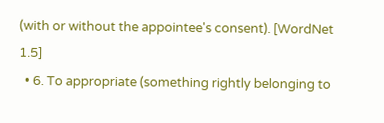(with or without the appointee's consent). [WordNet 1.5]
  • 6. To appropriate (something rightly belonging to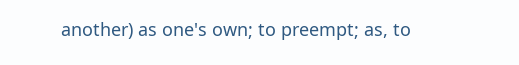another) as one's own; to preempt; as, to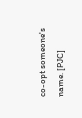co-opt someone's name. [PJC]